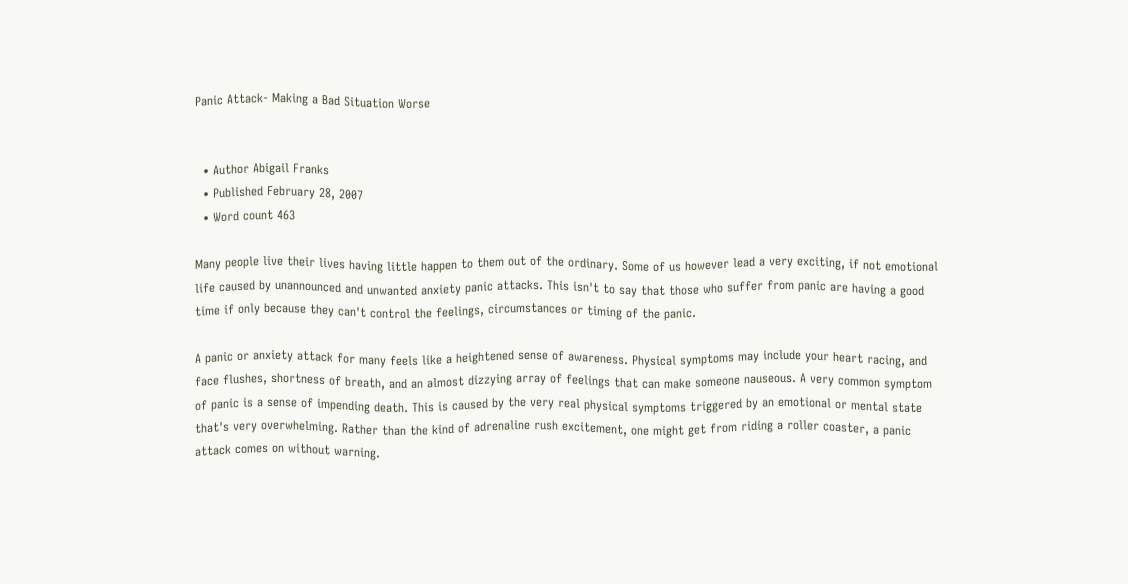Panic Attack- Making a Bad Situation Worse


  • Author Abigail Franks
  • Published February 28, 2007
  • Word count 463

Many people live their lives having little happen to them out of the ordinary. Some of us however lead a very exciting, if not emotional life caused by unannounced and unwanted anxiety panic attacks. This isn't to say that those who suffer from panic are having a good time if only because they can't control the feelings, circumstances or timing of the panic.

A panic or anxiety attack for many feels like a heightened sense of awareness. Physical symptoms may include your heart racing, and face flushes, shortness of breath, and an almost dizzying array of feelings that can make someone nauseous. A very common symptom of panic is a sense of impending death. This is caused by the very real physical symptoms triggered by an emotional or mental state that's very overwhelming. Rather than the kind of adrenaline rush excitement, one might get from riding a roller coaster, a panic attack comes on without warning.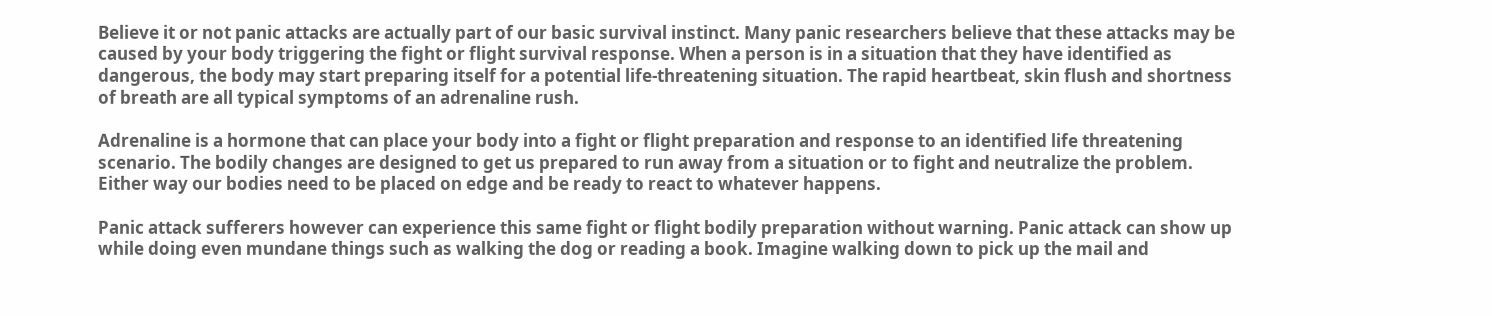Believe it or not panic attacks are actually part of our basic survival instinct. Many panic researchers believe that these attacks may be caused by your body triggering the fight or flight survival response. When a person is in a situation that they have identified as dangerous, the body may start preparing itself for a potential life-threatening situation. The rapid heartbeat, skin flush and shortness of breath are all typical symptoms of an adrenaline rush.

Adrenaline is a hormone that can place your body into a fight or flight preparation and response to an identified life threatening scenario. The bodily changes are designed to get us prepared to run away from a situation or to fight and neutralize the problem. Either way our bodies need to be placed on edge and be ready to react to whatever happens.

Panic attack sufferers however can experience this same fight or flight bodily preparation without warning. Panic attack can show up while doing even mundane things such as walking the dog or reading a book. Imagine walking down to pick up the mail and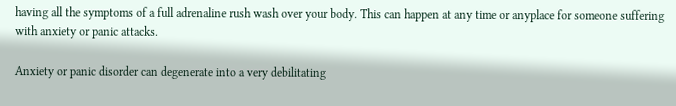having all the symptoms of a full adrenaline rush wash over your body. This can happen at any time or anyplace for someone suffering with anxiety or panic attacks.

Anxiety or panic disorder can degenerate into a very debilitating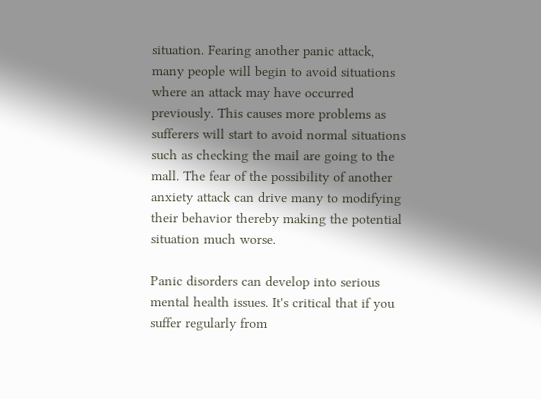situation. Fearing another panic attack, many people will begin to avoid situations where an attack may have occurred previously. This causes more problems as sufferers will start to avoid normal situations such as checking the mail are going to the mall. The fear of the possibility of another anxiety attack can drive many to modifying their behavior thereby making the potential situation much worse.

Panic disorders can develop into serious mental health issues. It's critical that if you suffer regularly from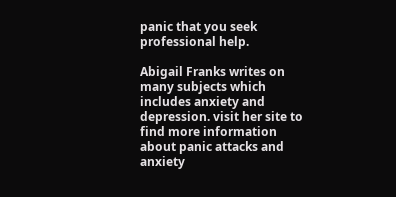panic that you seek professional help.

Abigail Franks writes on many subjects which includes anxiety and depression. visit her site to find more information about panic attacks and anxiety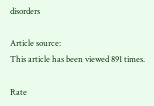disorders

Article source:
This article has been viewed 891 times.

Rate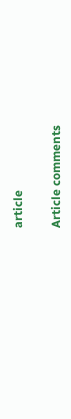article

Article comments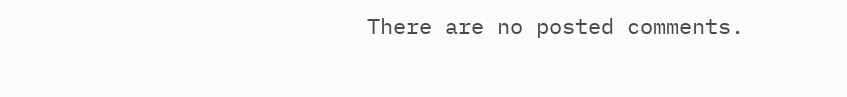There are no posted comments.